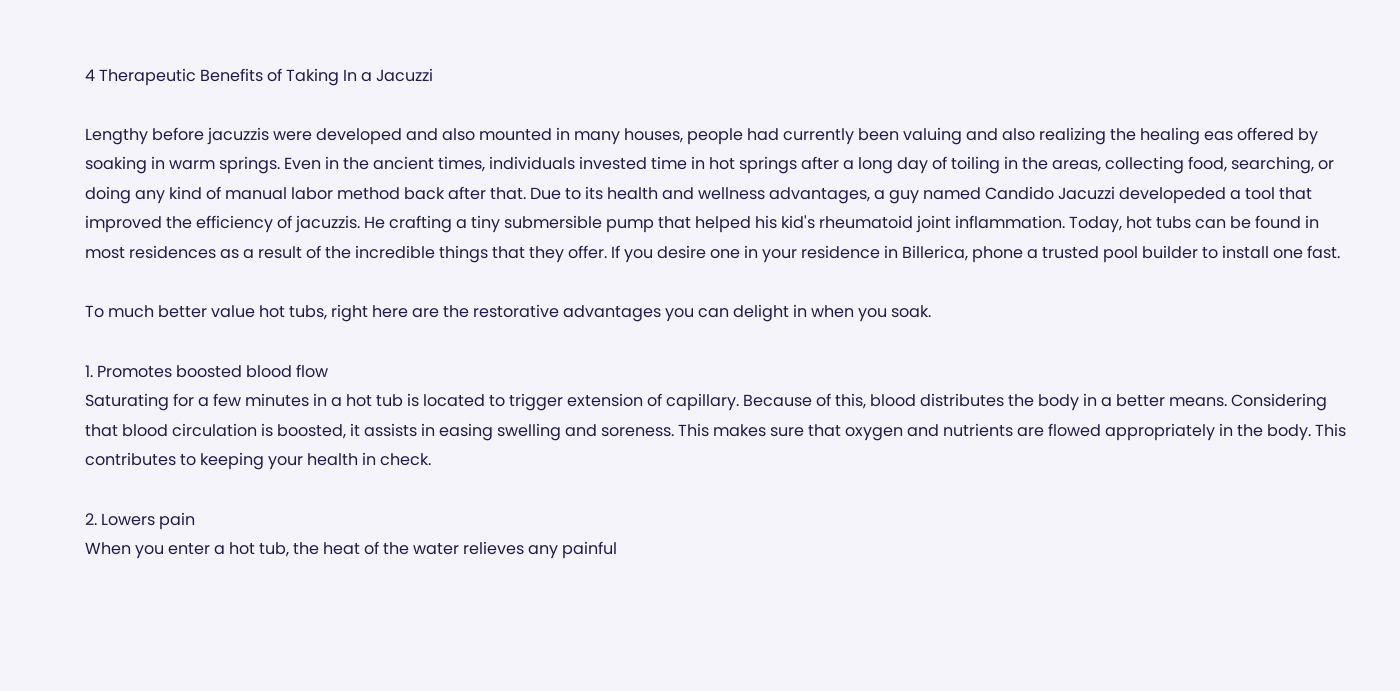4 Therapeutic Benefits of Taking In a Jacuzzi

Lengthy before jacuzzis were developed and also mounted in many houses, people had currently been valuing and also realizing the healing eas offered by soaking in warm springs. Even in the ancient times, individuals invested time in hot springs after a long day of toiling in the areas, collecting food, searching, or doing any kind of manual labor method back after that. Due to its health and wellness advantages, a guy named Candido Jacuzzi developeded a tool that improved the efficiency of jacuzzis. He crafting a tiny submersible pump that helped his kid's rheumatoid joint inflammation. Today, hot tubs can be found in most residences as a result of the incredible things that they offer. If you desire one in your residence in Billerica, phone a trusted pool builder to install one fast.

To much better value hot tubs, right here are the restorative advantages you can delight in when you soak.

1. Promotes boosted blood flow
Saturating for a few minutes in a hot tub is located to trigger extension of capillary. Because of this, blood distributes the body in a better means. Considering that blood circulation is boosted, it assists in easing swelling and soreness. This makes sure that oxygen and nutrients are flowed appropriately in the body. This contributes to keeping your health in check.

2. Lowers pain
When you enter a hot tub, the heat of the water relieves any painful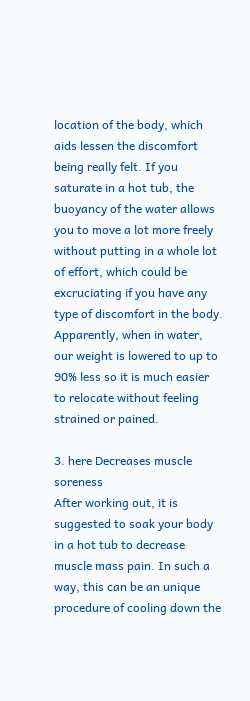location of the body, which aids lessen the discomfort being really felt. If you saturate in a hot tub, the buoyancy of the water allows you to move a lot more freely without putting in a whole lot of effort, which could be excruciating if you have any type of discomfort in the body. Apparently, when in water, our weight is lowered to up to 90% less so it is much easier to relocate without feeling strained or pained.

3. here Decreases muscle soreness
After working out, it is suggested to soak your body in a hot tub to decrease muscle mass pain. In such a way, this can be an unique procedure of cooling down the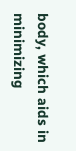body, which aids in minimizing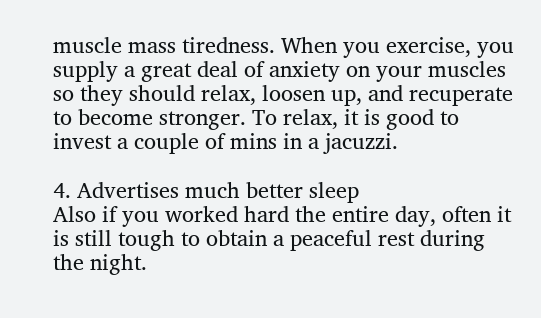muscle mass tiredness. When you exercise, you supply a great deal of anxiety on your muscles so they should relax, loosen up, and recuperate to become stronger. To relax, it is good to invest a couple of mins in a jacuzzi.

4. Advertises much better sleep
Also if you worked hard the entire day, often it is still tough to obtain a peaceful rest during the night.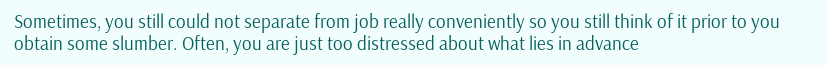Sometimes, you still could not separate from job really conveniently so you still think of it prior to you obtain some slumber. Often, you are just too distressed about what lies in advance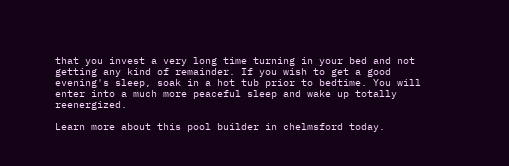that you invest a very long time turning in your bed and not getting any kind of remainder. If you wish to get a good evening's sleep, soak in a hot tub prior to bedtime. You will enter into a much more peaceful sleep and wake up totally reenergized.

Learn more about this pool builder in chelmsford today.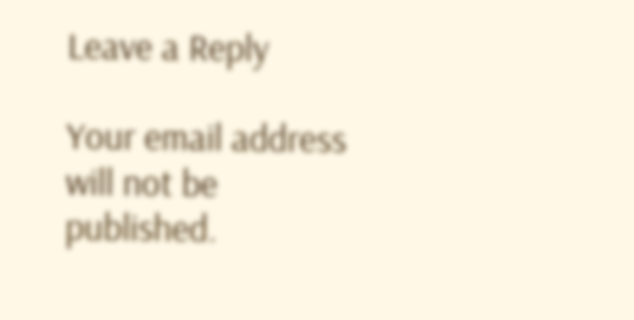Leave a Reply

Your email address will not be published.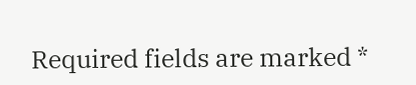Required fields are marked *